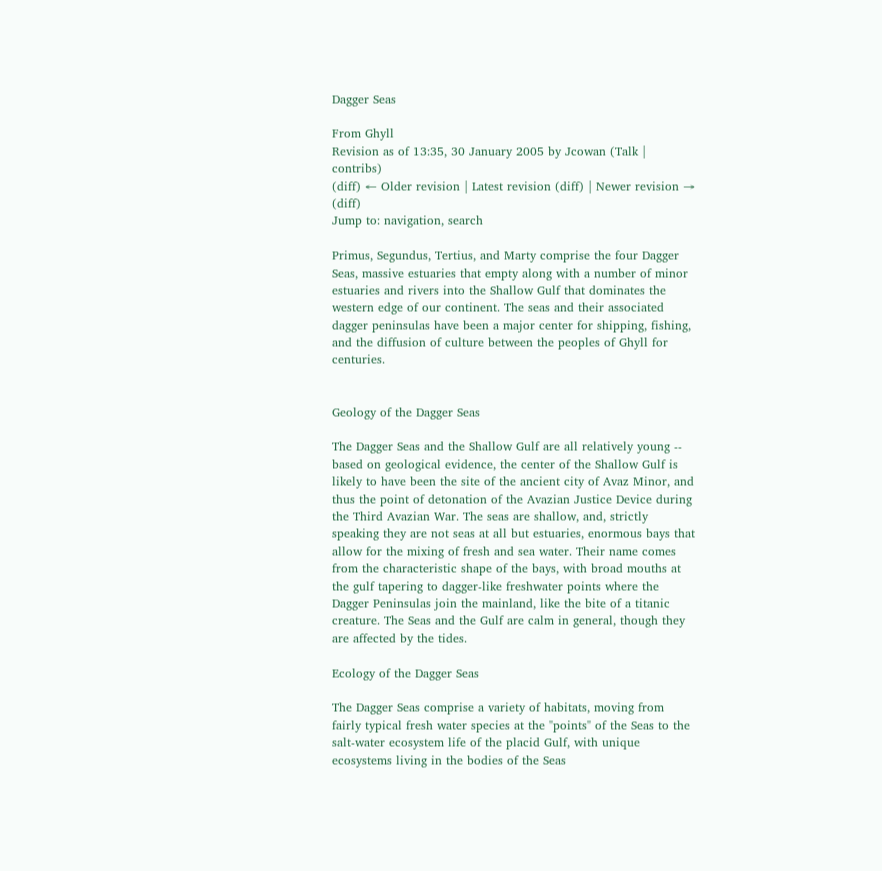Dagger Seas

From Ghyll
Revision as of 13:35, 30 January 2005 by Jcowan (Talk | contribs)
(diff) ← Older revision | Latest revision (diff) | Newer revision → (diff)
Jump to: navigation, search

Primus, Segundus, Tertius, and Marty comprise the four Dagger Seas, massive estuaries that empty along with a number of minor estuaries and rivers into the Shallow Gulf that dominates the western edge of our continent. The seas and their associated dagger peninsulas have been a major center for shipping, fishing, and the diffusion of culture between the peoples of Ghyll for centuries.


Geology of the Dagger Seas

The Dagger Seas and the Shallow Gulf are all relatively young -- based on geological evidence, the center of the Shallow Gulf is likely to have been the site of the ancient city of Avaz Minor, and thus the point of detonation of the Avazian Justice Device during the Third Avazian War. The seas are shallow, and, strictly speaking they are not seas at all but estuaries, enormous bays that allow for the mixing of fresh and sea water. Their name comes from the characteristic shape of the bays, with broad mouths at the gulf tapering to dagger-like freshwater points where the Dagger Peninsulas join the mainland, like the bite of a titanic creature. The Seas and the Gulf are calm in general, though they are affected by the tides.

Ecology of the Dagger Seas

The Dagger Seas comprise a variety of habitats, moving from fairly typical fresh water species at the "points" of the Seas to the salt-water ecosystem life of the placid Gulf, with unique ecosystems living in the bodies of the Seas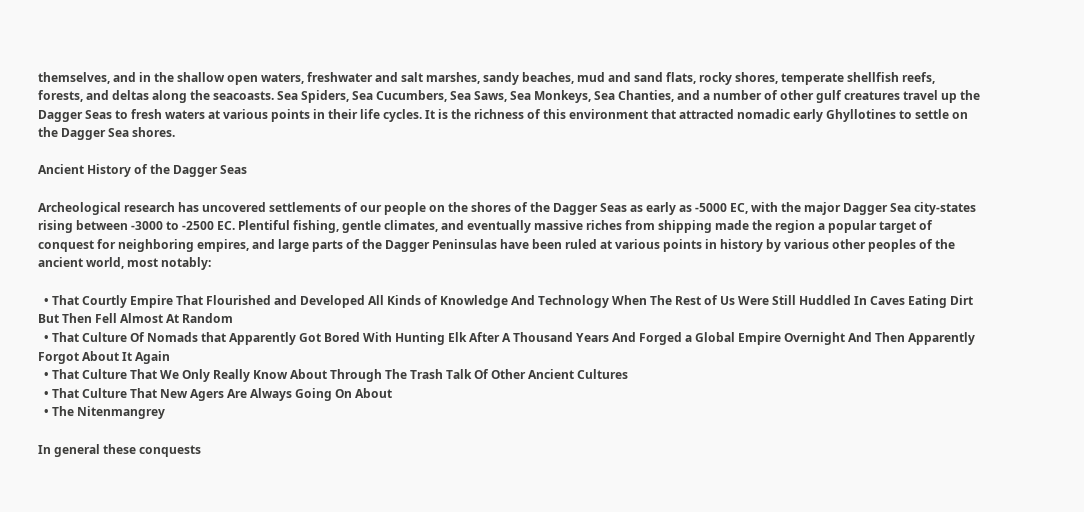themselves, and in the shallow open waters, freshwater and salt marshes, sandy beaches, mud and sand flats, rocky shores, temperate shellfish reefs, forests, and deltas along the seacoasts. Sea Spiders, Sea Cucumbers, Sea Saws, Sea Monkeys, Sea Chanties, and a number of other gulf creatures travel up the Dagger Seas to fresh waters at various points in their life cycles. It is the richness of this environment that attracted nomadic early Ghyllotines to settle on the Dagger Sea shores.

Ancient History of the Dagger Seas

Archeological research has uncovered settlements of our people on the shores of the Dagger Seas as early as -5000 EC, with the major Dagger Sea city-states rising between -3000 to -2500 EC. Plentiful fishing, gentle climates, and eventually massive riches from shipping made the region a popular target of conquest for neighboring empires, and large parts of the Dagger Peninsulas have been ruled at various points in history by various other peoples of the ancient world, most notably:

  • That Courtly Empire That Flourished and Developed All Kinds of Knowledge And Technology When The Rest of Us Were Still Huddled In Caves Eating Dirt But Then Fell Almost At Random
  • That Culture Of Nomads that Apparently Got Bored With Hunting Elk After A Thousand Years And Forged a Global Empire Overnight And Then Apparently Forgot About It Again
  • That Culture That We Only Really Know About Through The Trash Talk Of Other Ancient Cultures
  • That Culture That New Agers Are Always Going On About
  • The Nitenmangrey

In general these conquests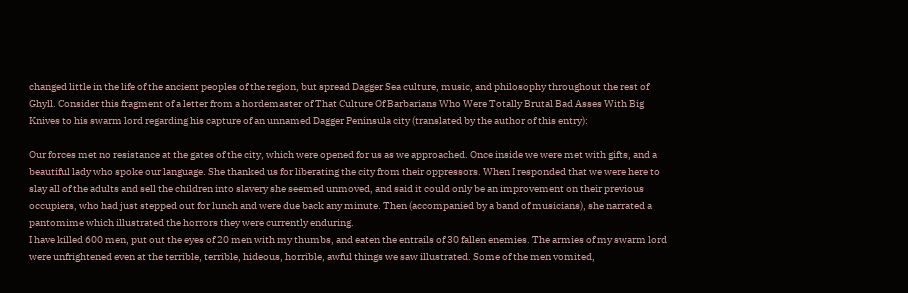changed little in the life of the ancient peoples of the region, but spread Dagger Sea culture, music, and philosophy throughout the rest of Ghyll. Consider this fragment of a letter from a hordemaster of That Culture Of Barbarians Who Were Totally Brutal Bad Asses With Big Knives to his swarm lord regarding his capture of an unnamed Dagger Peninsula city (translated by the author of this entry):

Our forces met no resistance at the gates of the city, which were opened for us as we approached. Once inside we were met with gifts, and a beautiful lady who spoke our language. She thanked us for liberating the city from their oppressors. When I responded that we were here to slay all of the adults and sell the children into slavery she seemed unmoved, and said it could only be an improvement on their previous occupiers, who had just stepped out for lunch and were due back any minute. Then (accompanied by a band of musicians), she narrated a pantomime which illustrated the horrors they were currently enduring.
I have killed 600 men, put out the eyes of 20 men with my thumbs, and eaten the entrails of 30 fallen enemies. The armies of my swarm lord were unfrightened even at the terrible, terrible, hideous, horrible, awful things we saw illustrated. Some of the men vomited,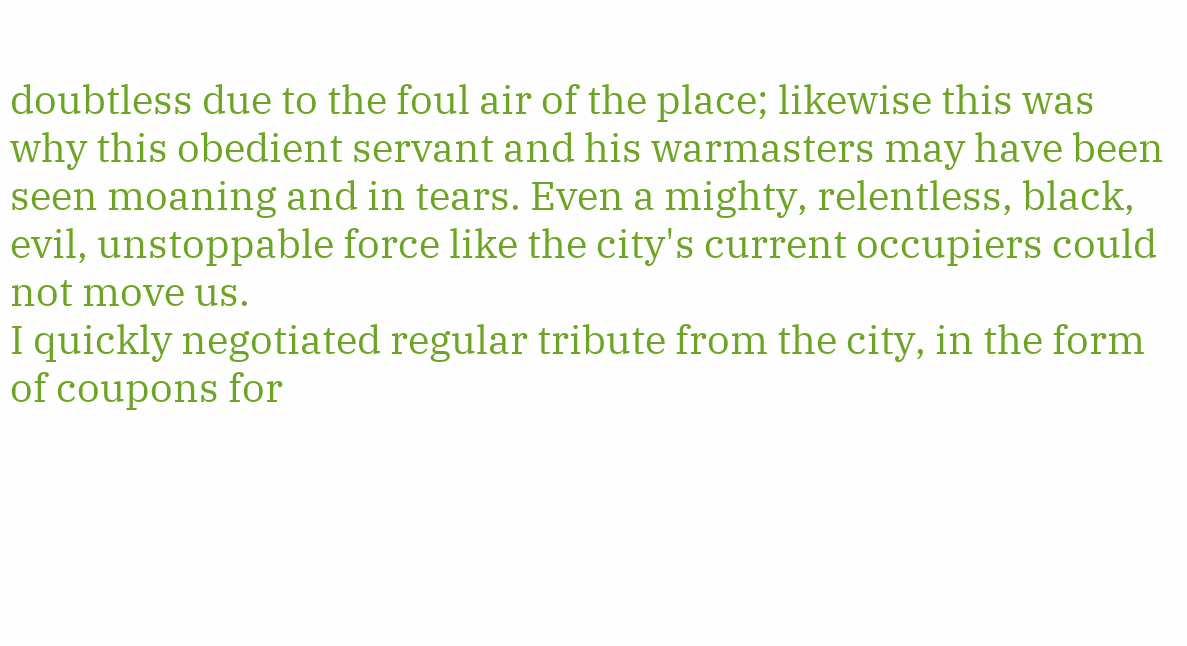doubtless due to the foul air of the place; likewise this was why this obedient servant and his warmasters may have been seen moaning and in tears. Even a mighty, relentless, black, evil, unstoppable force like the city's current occupiers could not move us.
I quickly negotiated regular tribute from the city, in the form of coupons for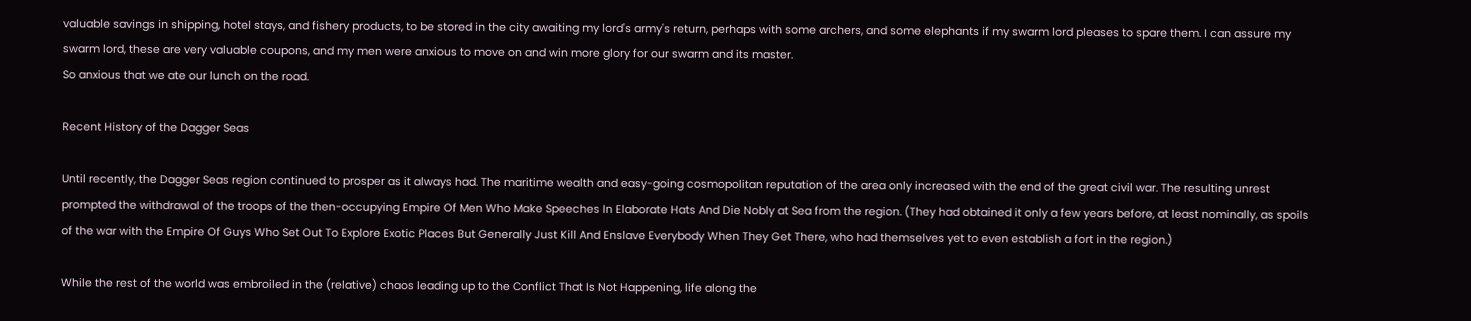valuable savings in shipping, hotel stays, and fishery products, to be stored in the city awaiting my lord's army's return, perhaps with some archers, and some elephants if my swarm lord pleases to spare them. I can assure my swarm lord, these are very valuable coupons, and my men were anxious to move on and win more glory for our swarm and its master.
So anxious that we ate our lunch on the road.

Recent History of the Dagger Seas

Until recently, the Dagger Seas region continued to prosper as it always had. The maritime wealth and easy-going cosmopolitan reputation of the area only increased with the end of the great civil war. The resulting unrest prompted the withdrawal of the troops of the then-occupying Empire Of Men Who Make Speeches In Elaborate Hats And Die Nobly at Sea from the region. (They had obtained it only a few years before, at least nominally, as spoils of the war with the Empire Of Guys Who Set Out To Explore Exotic Places But Generally Just Kill And Enslave Everybody When They Get There, who had themselves yet to even establish a fort in the region.)

While the rest of the world was embroiled in the (relative) chaos leading up to the Conflict That Is Not Happening, life along the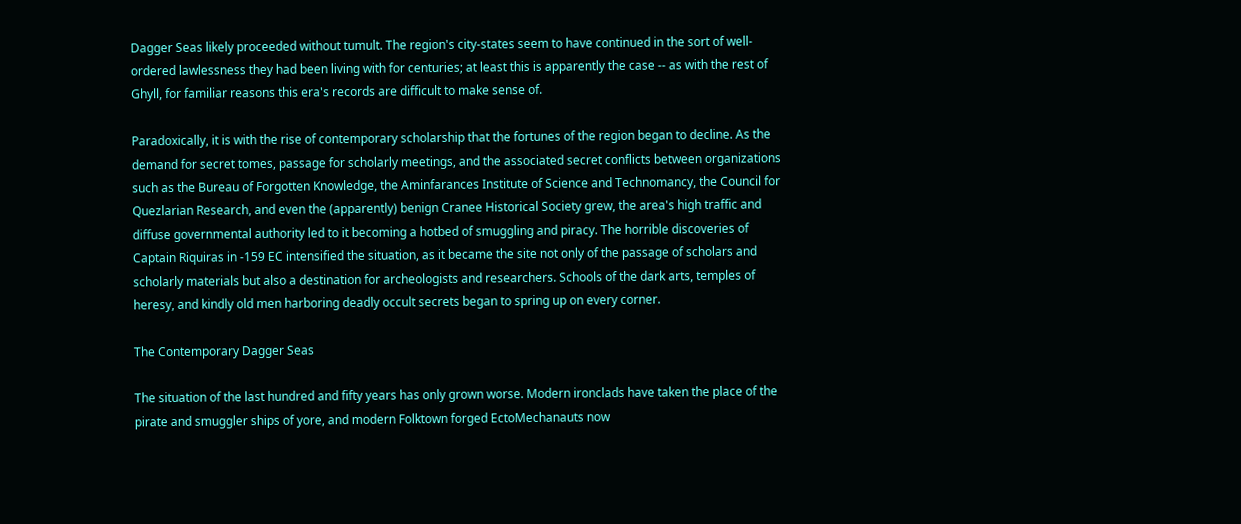Dagger Seas likely proceeded without tumult. The region's city-states seem to have continued in the sort of well-ordered lawlessness they had been living with for centuries; at least this is apparently the case -- as with the rest of Ghyll, for familiar reasons this era's records are difficult to make sense of.

Paradoxically, it is with the rise of contemporary scholarship that the fortunes of the region began to decline. As the demand for secret tomes, passage for scholarly meetings, and the associated secret conflicts between organizations such as the Bureau of Forgotten Knowledge, the Aminfarances Institute of Science and Technomancy, the Council for Quezlarian Research, and even the (apparently) benign Cranee Historical Society grew, the area's high traffic and diffuse governmental authority led to it becoming a hotbed of smuggling and piracy. The horrible discoveries of Captain Riquiras in -159 EC intensified the situation, as it became the site not only of the passage of scholars and scholarly materials but also a destination for archeologists and researchers. Schools of the dark arts, temples of heresy, and kindly old men harboring deadly occult secrets began to spring up on every corner.

The Contemporary Dagger Seas

The situation of the last hundred and fifty years has only grown worse. Modern ironclads have taken the place of the pirate and smuggler ships of yore, and modern Folktown forged EctoMechanauts now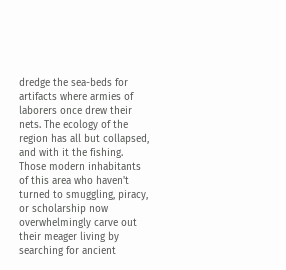dredge the sea-beds for artifacts where armies of laborers once drew their nets. The ecology of the region has all but collapsed, and with it the fishing. Those modern inhabitants of this area who haven't turned to smuggling, piracy, or scholarship now overwhelmingly carve out their meager living by searching for ancient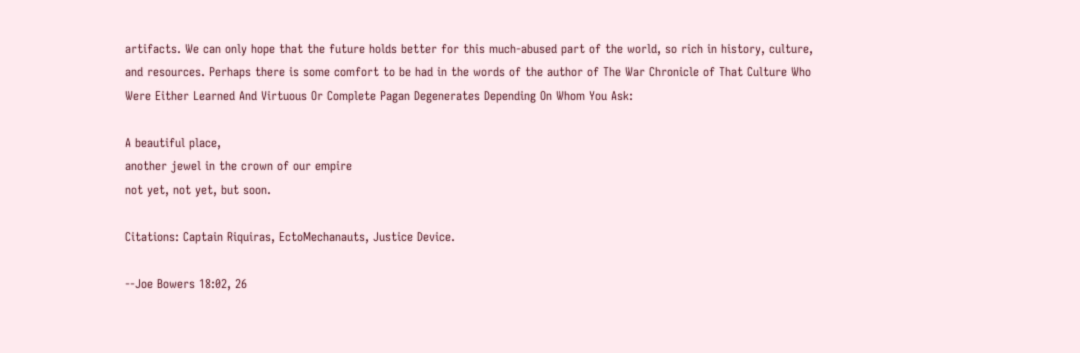artifacts. We can only hope that the future holds better for this much-abused part of the world, so rich in history, culture, and resources. Perhaps there is some comfort to be had in the words of the author of The War Chronicle of That Culture Who Were Either Learned And Virtuous Or Complete Pagan Degenerates Depending On Whom You Ask:

A beautiful place,
another jewel in the crown of our empire
not yet, not yet, but soon.

Citations: Captain Riquiras, EctoMechanauts, Justice Device.

--Joe Bowers 18:02, 26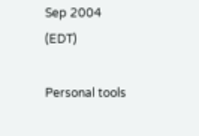Sep 2004 (EDT)

Personal tools